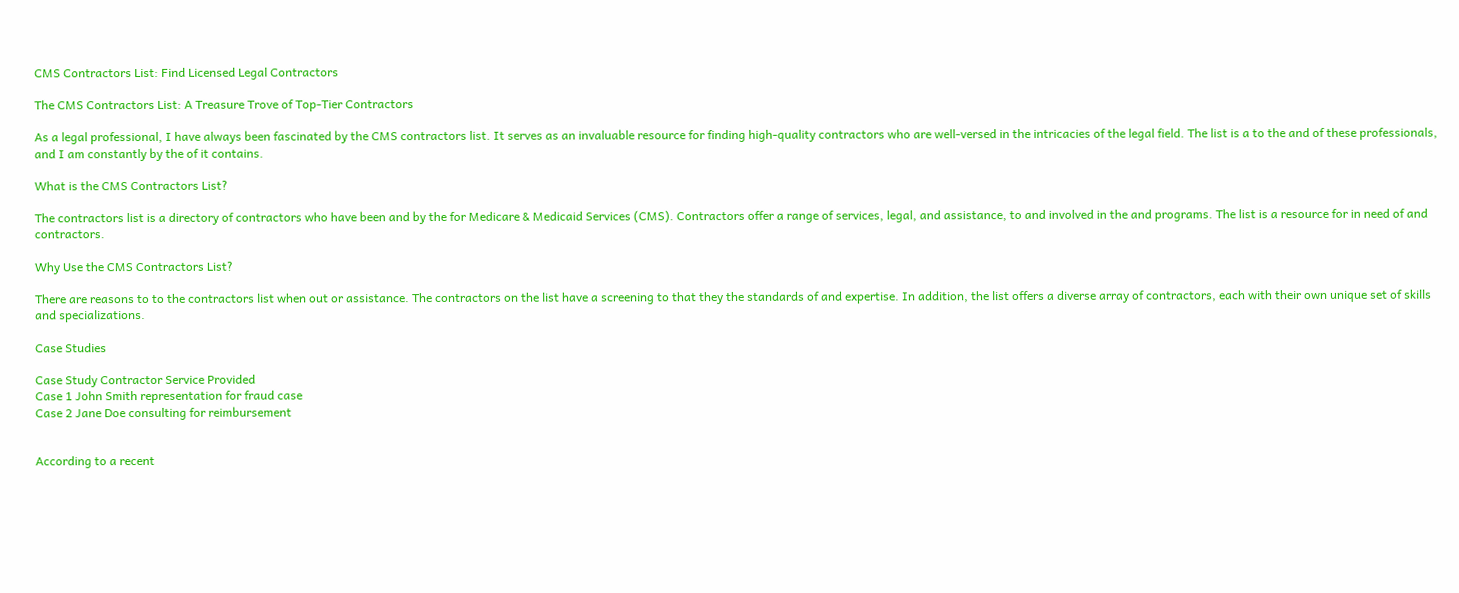CMS Contractors List: Find Licensed Legal Contractors

The CMS Contractors List: A Treasure Trove of Top-Tier Contractors

As a legal professional, I have always been fascinated by the CMS contractors list. It serves as an invaluable resource for finding high-quality contractors who are well-versed in the intricacies of the legal field. The list is a to the and of these professionals, and I am constantly by the of it contains.

What is the CMS Contractors List?

The contractors list is a directory of contractors who have been and by the for Medicare & Medicaid Services (CMS). Contractors offer a range of services, legal, and assistance, to and involved in the and programs. The list is a resource for in need of and contractors.

Why Use the CMS Contractors List?

There are reasons to to the contractors list when out or assistance. The contractors on the list have a screening to that they the standards of and expertise. In addition, the list offers a diverse array of contractors, each with their own unique set of skills and specializations.

Case Studies

Case Study Contractor Service Provided
Case 1 John Smith representation for fraud case
Case 2 Jane Doe consulting for reimbursement


According to a recent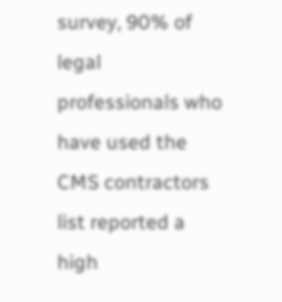survey, 90% of legal professionals who have used the CMS contractors list reported a high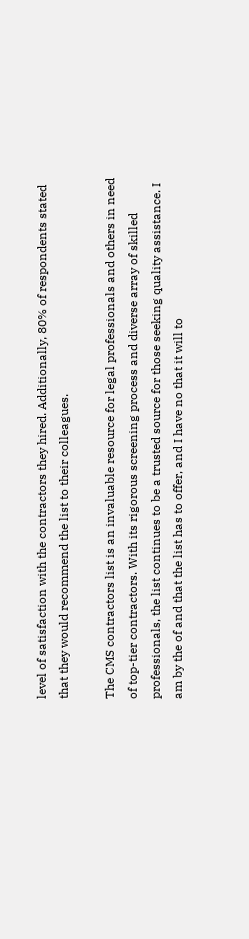level of satisfaction with the contractors they hired. Additionally, 80% of respondents stated that they would recommend the list to their colleagues.

The CMS contractors list is an invaluable resource for legal professionals and others in need of top-tier contractors. With its rigorous screening process and diverse array of skilled professionals, the list continues to be a trusted source for those seeking quality assistance. I am by the of and that the list has to offer, and I have no that it will to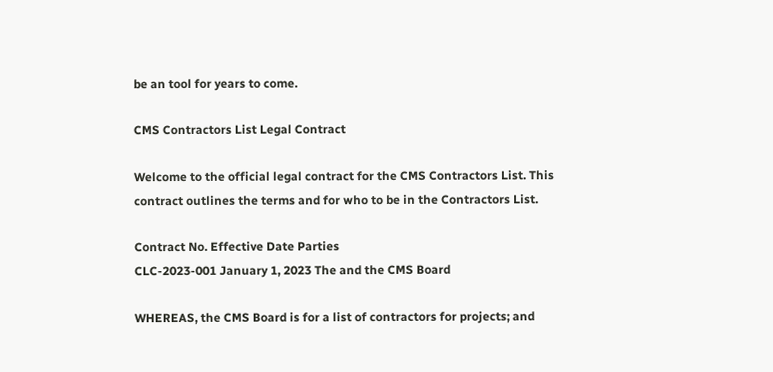be an tool for years to come.

CMS Contractors List Legal Contract

Welcome to the official legal contract for the CMS Contractors List. This contract outlines the terms and for who to be in the Contractors List.

Contract No. Effective Date Parties
CLC-2023-001 January 1, 2023 The and the CMS Board

WHEREAS, the CMS Board is for a list of contractors for projects; and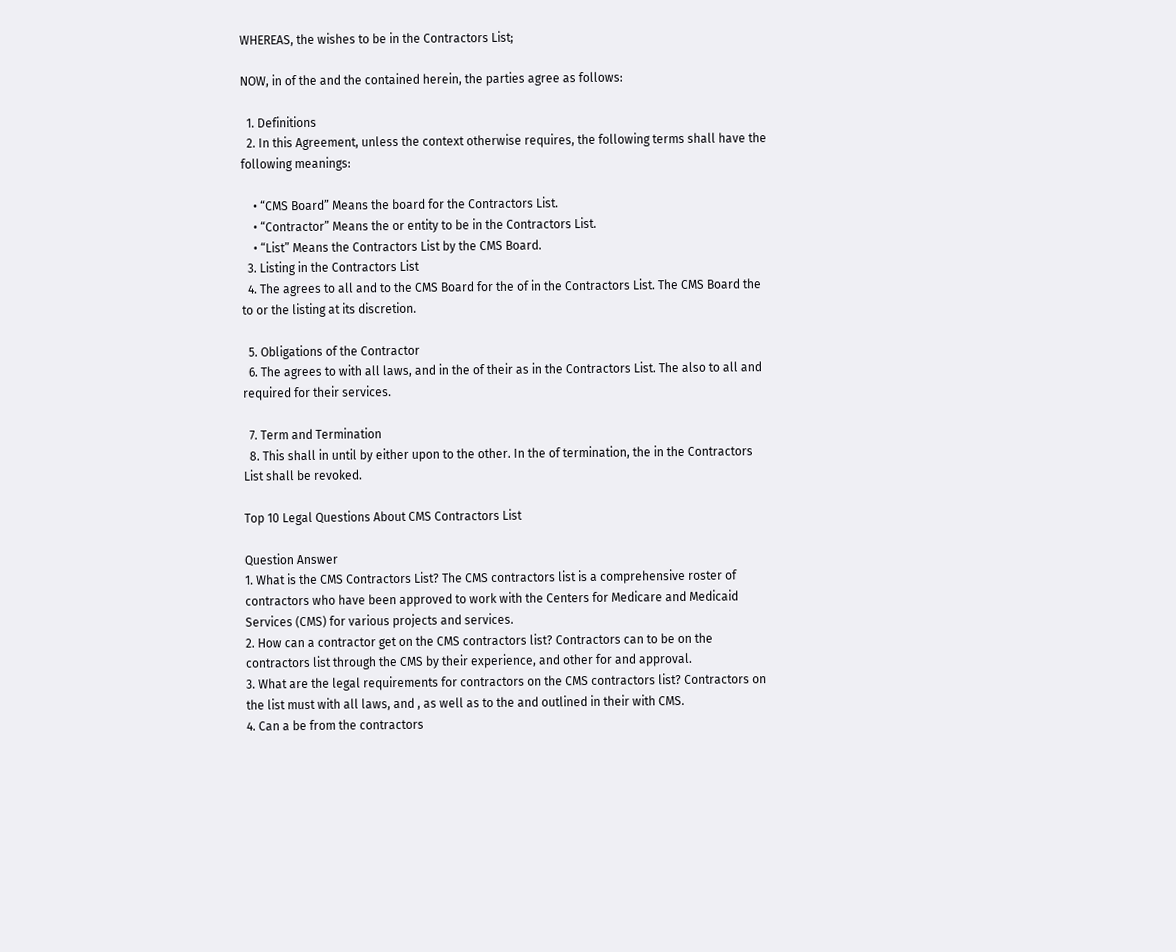WHEREAS, the wishes to be in the Contractors List;

NOW, in of the and the contained herein, the parties agree as follows:

  1. Definitions
  2. In this Agreement, unless the context otherwise requires, the following terms shall have the following meanings:

    • “CMS Board” Means the board for the Contractors List.
    • “Contractor” Means the or entity to be in the Contractors List.
    • “List” Means the Contractors List by the CMS Board.
  3. Listing in the Contractors List
  4. The agrees to all and to the CMS Board for the of in the Contractors List. The CMS Board the to or the listing at its discretion.

  5. Obligations of the Contractor
  6. The agrees to with all laws, and in the of their as in the Contractors List. The also to all and required for their services.

  7. Term and Termination
  8. This shall in until by either upon to the other. In the of termination, the in the Contractors List shall be revoked.

Top 10 Legal Questions About CMS Contractors List

Question Answer
1. What is the CMS Contractors List? The CMS contractors list is a comprehensive roster of contractors who have been approved to work with the Centers for Medicare and Medicaid Services (CMS) for various projects and services.
2. How can a contractor get on the CMS contractors list? Contractors can to be on the contractors list through the CMS by their experience, and other for and approval.
3. What are the legal requirements for contractors on the CMS contractors list? Contractors on the list must with all laws, and , as well as to the and outlined in their with CMS.
4. Can a be from the contractors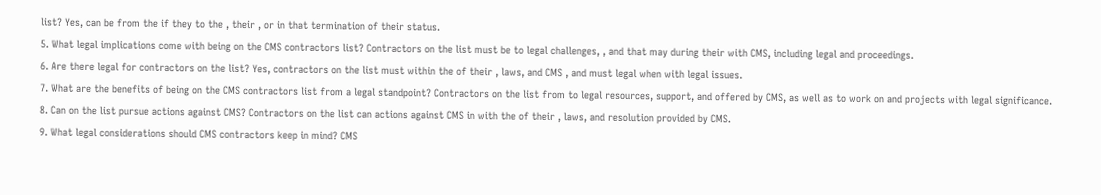list? Yes, can be from the if they to the , their , or in that termination of their status.
5. What legal implications come with being on the CMS contractors list? Contractors on the list must be to legal challenges, , and that may during their with CMS, including legal and proceedings.
6. Are there legal for contractors on the list? Yes, contractors on the list must within the of their , laws, and CMS , and must legal when with legal issues.
7. What are the benefits of being on the CMS contractors list from a legal standpoint? Contractors on the list from to legal resources, support, and offered by CMS, as well as to work on and projects with legal significance.
8. Can on the list pursue actions against CMS? Contractors on the list can actions against CMS in with the of their , laws, and resolution provided by CMS.
9. What legal considerations should CMS contractors keep in mind? CMS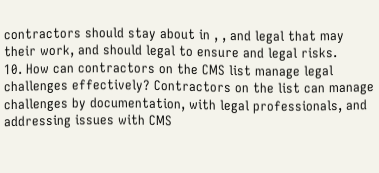contractors should stay about in , , and legal that may their work, and should legal to ensure and legal risks.
10. How can contractors on the CMS list manage legal challenges effectively? Contractors on the list can manage challenges by documentation, with legal professionals, and addressing issues with CMS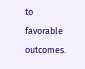to favorable outcomes.